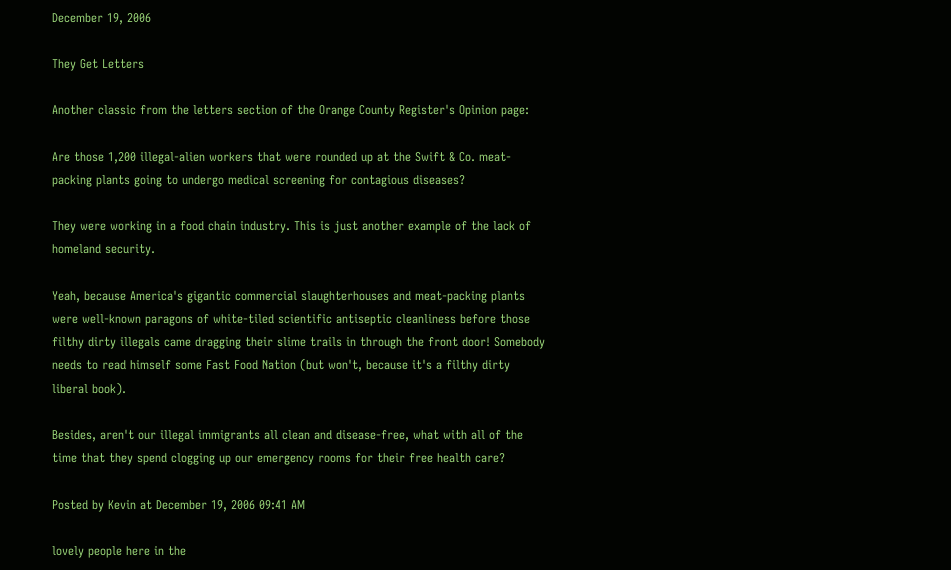December 19, 2006

They Get Letters

Another classic from the letters section of the Orange County Register's Opinion page:

Are those 1,200 illegal-alien workers that were rounded up at the Swift & Co. meat-packing plants going to undergo medical screening for contagious diseases?

They were working in a food chain industry. This is just another example of the lack of homeland security.

Yeah, because America's gigantic commercial slaughterhouses and meat-packing plants were well-known paragons of white-tiled scientific antiseptic cleanliness before those filthy dirty illegals came dragging their slime trails in through the front door! Somebody needs to read himself some Fast Food Nation (but won't, because it's a filthy dirty liberal book).

Besides, aren't our illegal immigrants all clean and disease-free, what with all of the time that they spend clogging up our emergency rooms for their free health care?

Posted by Kevin at December 19, 2006 09:41 AM

lovely people here in the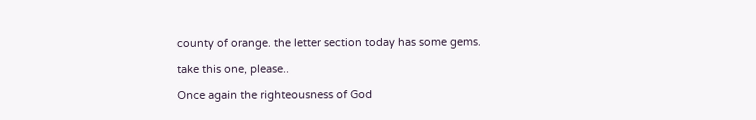county of orange. the letter section today has some gems.

take this one, please..

Once again the righteousness of God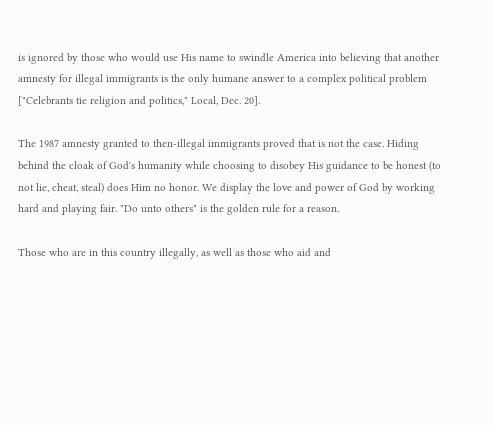is ignored by those who would use His name to swindle America into believing that another amnesty for illegal immigrants is the only humane answer to a complex political problem ["Celebrants tie religion and politics," Local, Dec. 20].

The 1987 amnesty granted to then-illegal immigrants proved that is not the case. Hiding behind the cloak of God's humanity while choosing to disobey His guidance to be honest (to not lie, cheat, steal) does Him no honor. We display the love and power of God by working hard and playing fair. "Do unto others" is the golden rule for a reason.

Those who are in this country illegally, as well as those who aid and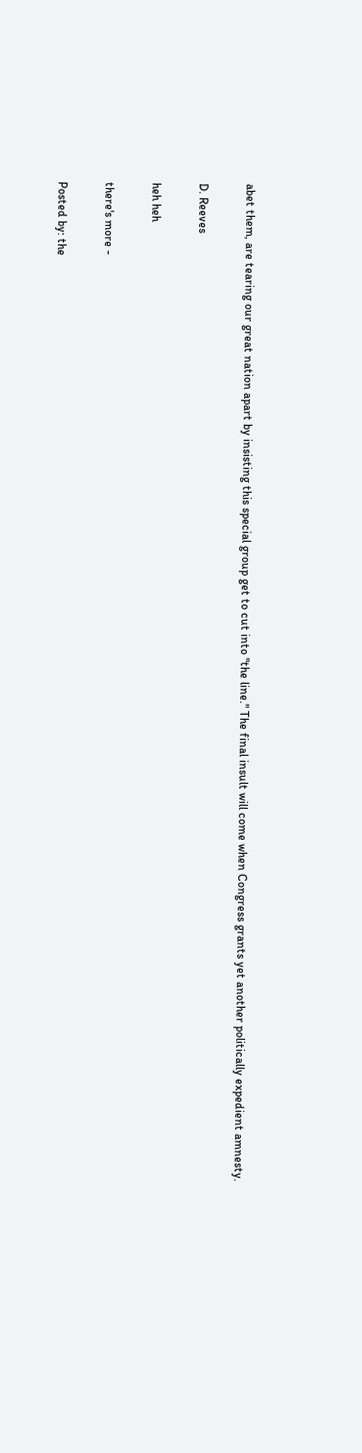abet them, are tearing our great nation apart by insisting this special group get to cut into "the line." The final insult will come when Congress grants yet another politically expedient amnesty.

D. Reeves

heh heh

there's more -

Posted by: the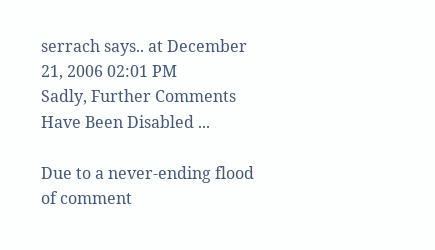serrach says.. at December 21, 2006 02:01 PM
Sadly, Further Comments Have Been Disabled ...

Due to a never-ending flood of comment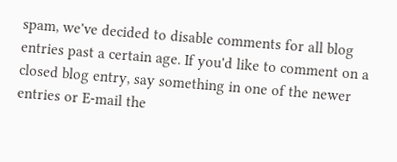spam, we've decided to disable comments for all blog entries past a certain age. If you'd like to comment on a closed blog entry, say something in one of the newer entries or E-mail the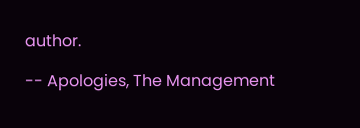author.

-- Apologies, The Management